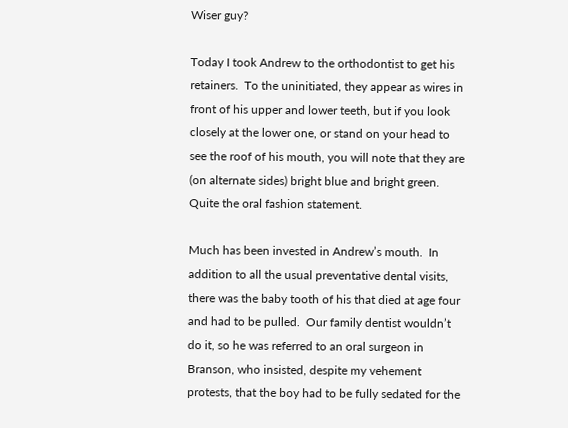Wiser guy?

Today I took Andrew to the orthodontist to get his retainers.  To the uninitiated, they appear as wires in front of his upper and lower teeth, but if you look closely at the lower one, or stand on your head to see the roof of his mouth, you will note that they are (on alternate sides) bright blue and bright green.  Quite the oral fashion statement.

Much has been invested in Andrew’s mouth.  In addition to all the usual preventative dental visits, there was the baby tooth of his that died at age four and had to be pulled.  Our family dentist wouldn’t do it, so he was referred to an oral surgeon in Branson, who insisted, despite my vehement protests, that the boy had to be fully sedated for the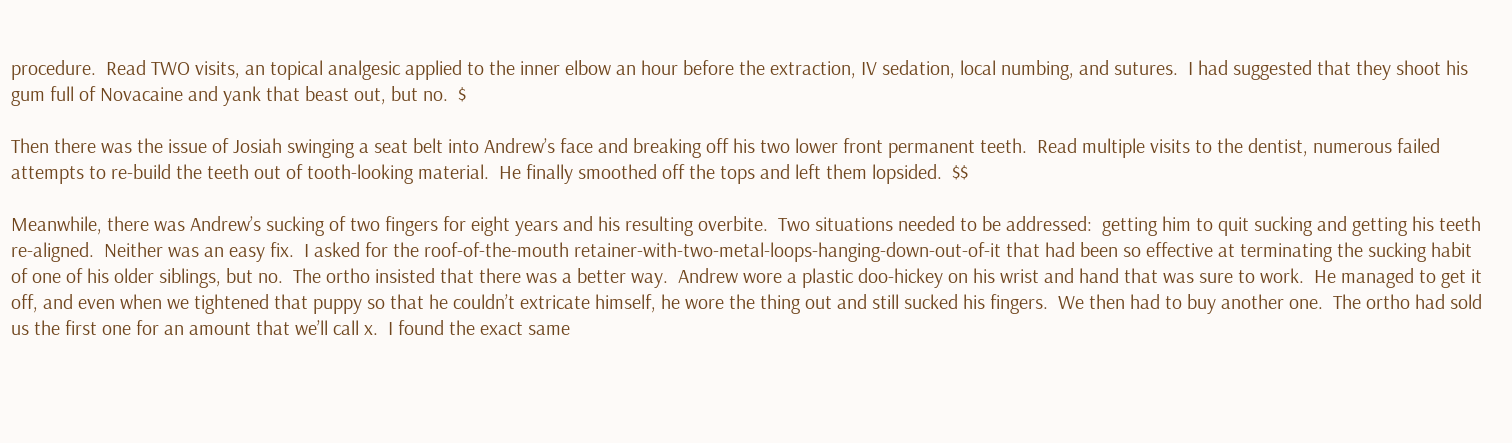procedure.  Read TWO visits, an topical analgesic applied to the inner elbow an hour before the extraction, IV sedation, local numbing, and sutures.  I had suggested that they shoot his gum full of Novacaine and yank that beast out, but no.  $

Then there was the issue of Josiah swinging a seat belt into Andrew’s face and breaking off his two lower front permanent teeth.  Read multiple visits to the dentist, numerous failed attempts to re-build the teeth out of tooth-looking material.  He finally smoothed off the tops and left them lopsided.  $$

Meanwhile, there was Andrew’s sucking of two fingers for eight years and his resulting overbite.  Two situations needed to be addressed:  getting him to quit sucking and getting his teeth re-aligned.  Neither was an easy fix.  I asked for the roof-of-the-mouth retainer-with-two-metal-loops-hanging-down-out-of-it that had been so effective at terminating the sucking habit of one of his older siblings, but no.  The ortho insisted that there was a better way.  Andrew wore a plastic doo-hickey on his wrist and hand that was sure to work.  He managed to get it off, and even when we tightened that puppy so that he couldn’t extricate himself, he wore the thing out and still sucked his fingers.  We then had to buy another one.  The ortho had sold us the first one for an amount that we’ll call x.  I found the exact same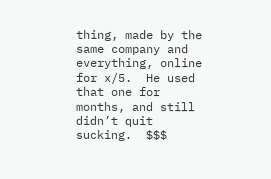thing, made by the same company and everything, online for x/5.  He used that one for months, and still didn’t quit sucking.  $$$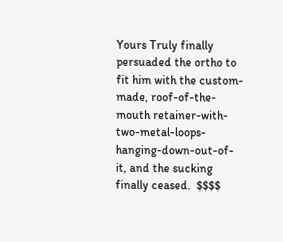Yours Truly finally persuaded the ortho to fit him with the custom-made, roof-of-the-mouth retainer-with-two-metal-loops-hanging-down-out-of-it, and the sucking finally ceased.  $$$$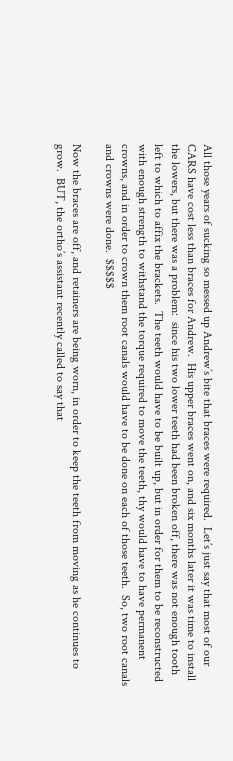All those years of sucking so messed up Andrew’s bite that braces were required.  Let’s just say that most of our CARS have cost less than braces for Andrew.  His upper braces went on, and six months later it was time to install the lowers, but there was a problem:  since his two lower teeth had been broken off, there was not enough tooth left to which to affix the brackets.  The teeth would have to be built up, but in order for them to be reconstructed with enough strength to withstand the torque required to move the teeth, thy would have to have permanent crowns, and in order to crown them root canals would have to be done on each of those teeth.  So, two root canals and crowns were done.  $$$$$

Now the braces are off, and retainers are being worn, in order to keep the teeth from moving as he continues to grow.  BUT, the ortho’s assistant recently called to say that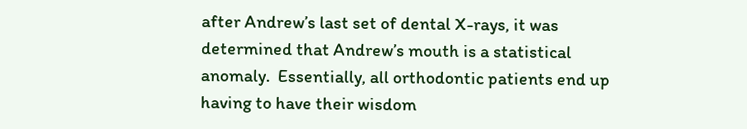after Andrew’s last set of dental X-rays, it was determined that Andrew’s mouth is a statistical anomaly.  Essentially, all orthodontic patients end up having to have their wisdom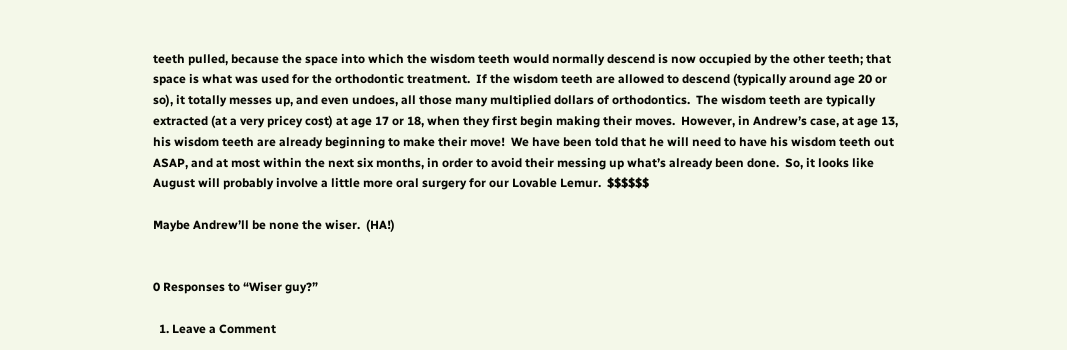teeth pulled, because the space into which the wisdom teeth would normally descend is now occupied by the other teeth; that space is what was used for the orthodontic treatment.  If the wisdom teeth are allowed to descend (typically around age 20 or so), it totally messes up, and even undoes, all those many multiplied dollars of orthodontics.  The wisdom teeth are typically extracted (at a very pricey cost) at age 17 or 18, when they first begin making their moves.  However, in Andrew’s case, at age 13, his wisdom teeth are already beginning to make their move!  We have been told that he will need to have his wisdom teeth out ASAP, and at most within the next six months, in order to avoid their messing up what’s already been done.  So, it looks like August will probably involve a little more oral surgery for our Lovable Lemur.  $$$$$$

Maybe Andrew’ll be none the wiser.  (HA!)


0 Responses to “Wiser guy?”

  1. Leave a Comment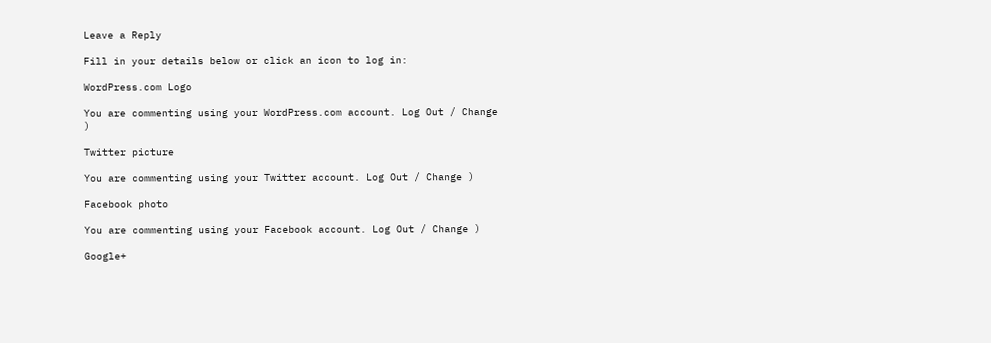Leave a Reply

Fill in your details below or click an icon to log in:

WordPress.com Logo

You are commenting using your WordPress.com account. Log Out / Change )

Twitter picture

You are commenting using your Twitter account. Log Out / Change )

Facebook photo

You are commenting using your Facebook account. Log Out / Change )

Google+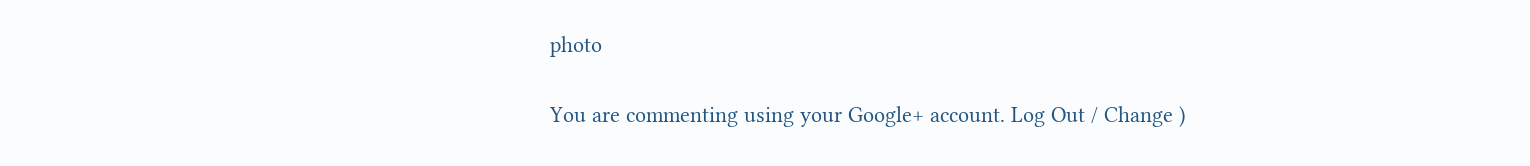photo

You are commenting using your Google+ account. Log Out / Change )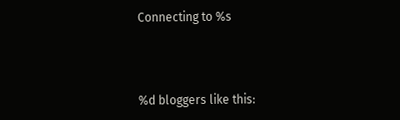Connecting to %s



%d bloggers like this: